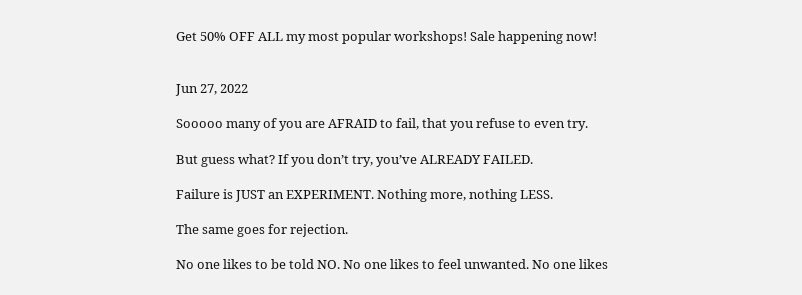Get 50% OFF ALL my most popular workshops! Sale happening now!


Jun 27, 2022

Sooooo many of you are AFRAID to fail, that you refuse to even try.

But guess what? If you don’t try, you’ve ALREADY FAILED.

Failure is JUST an EXPERIMENT. Nothing more, nothing LESS.

The same goes for rejection.

No one likes to be told NO. No one likes to feel unwanted. No one likes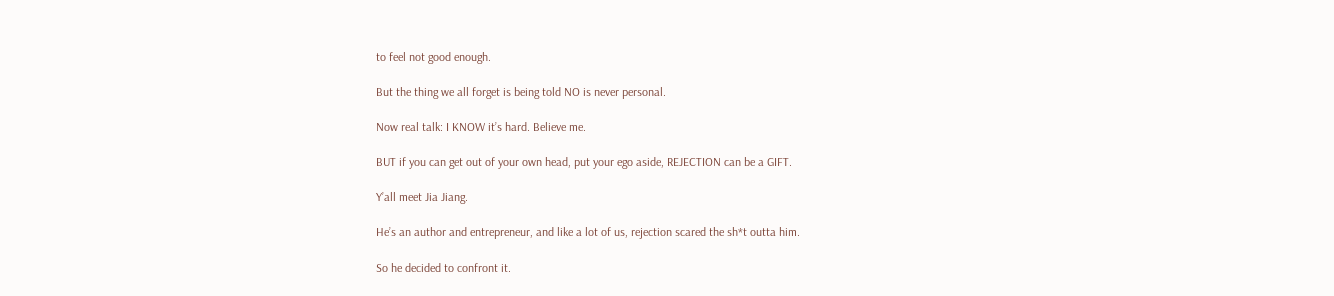to feel not good enough.

But the thing we all forget is being told NO is never personal.

Now real talk: I KNOW it’s hard. Believe me.

BUT if you can get out of your own head, put your ego aside, REJECTION can be a GIFT.

Y’all meet Jia Jiang.

He’s an author and entrepreneur, and like a lot of us, rejection scared the sh*t outta him.

So he decided to confront it.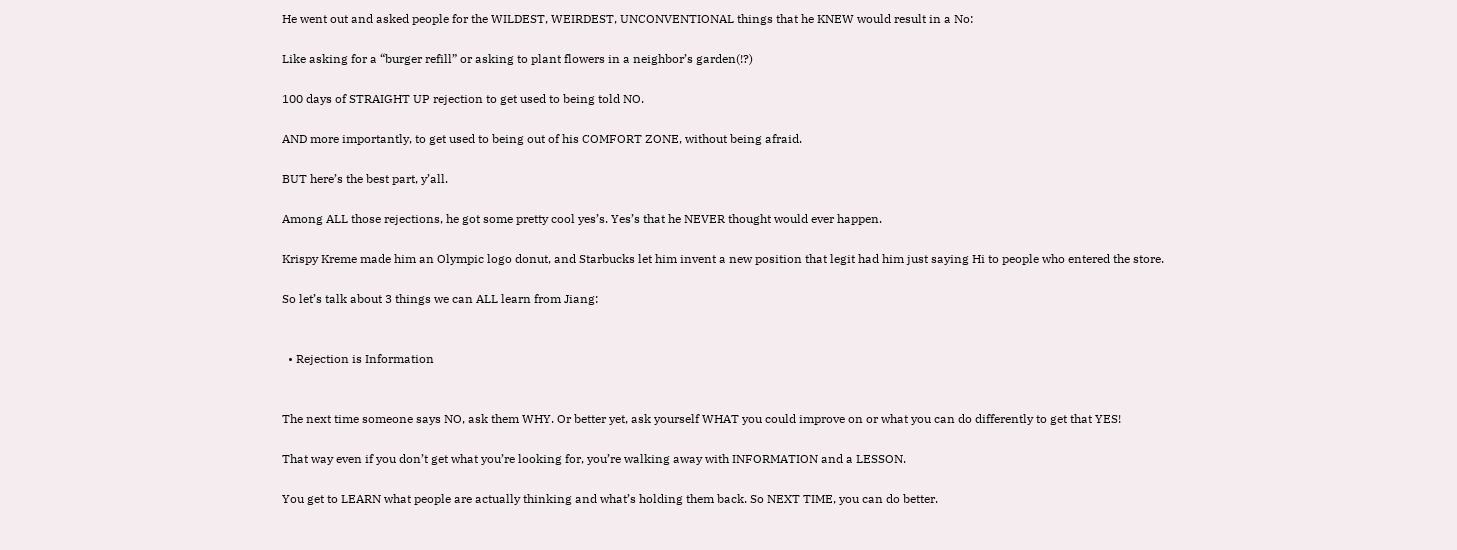He went out and asked people for the WILDEST, WEIRDEST, UNCONVENTIONAL things that he KNEW would result in a No:

Like asking for a “burger refill” or asking to plant flowers in a neighbor’s garden(!?)

100 days of STRAIGHT UP rejection to get used to being told NO.

AND more importantly, to get used to being out of his COMFORT ZONE, without being afraid.

BUT here’s the best part, y’all.

Among ALL those rejections, he got some pretty cool yes’s. Yes’s that he NEVER thought would ever happen.

Krispy Kreme made him an Olympic logo donut, and Starbucks let him invent a new position that legit had him just saying Hi to people who entered the store.

So let’s talk about 3 things we can ALL learn from Jiang:


  • Rejection is Information


The next time someone says NO, ask them WHY. Or better yet, ask yourself WHAT you could improve on or what you can do differently to get that YES!

That way even if you don’t get what you’re looking for, you’re walking away with INFORMATION and a LESSON.

You get to LEARN what people are actually thinking and what’s holding them back. So NEXT TIME, you can do better.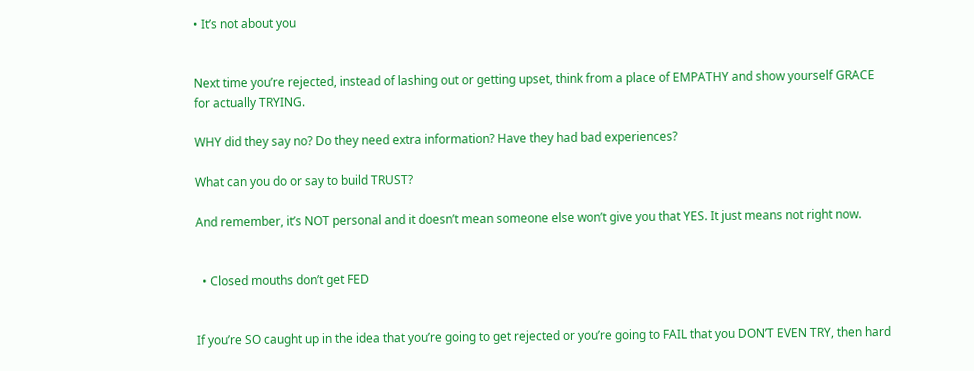• It’s not about you


Next time you’re rejected, instead of lashing out or getting upset, think from a place of EMPATHY and show yourself GRACE for actually TRYING.

WHY did they say no? Do they need extra information? Have they had bad experiences?

What can you do or say to build TRUST?

And remember, it’s NOT personal and it doesn’t mean someone else won’t give you that YES. It just means not right now.


  • Closed mouths don’t get FED


If you’re SO caught up in the idea that you’re going to get rejected or you’re going to FAIL that you DON’T EVEN TRY, then hard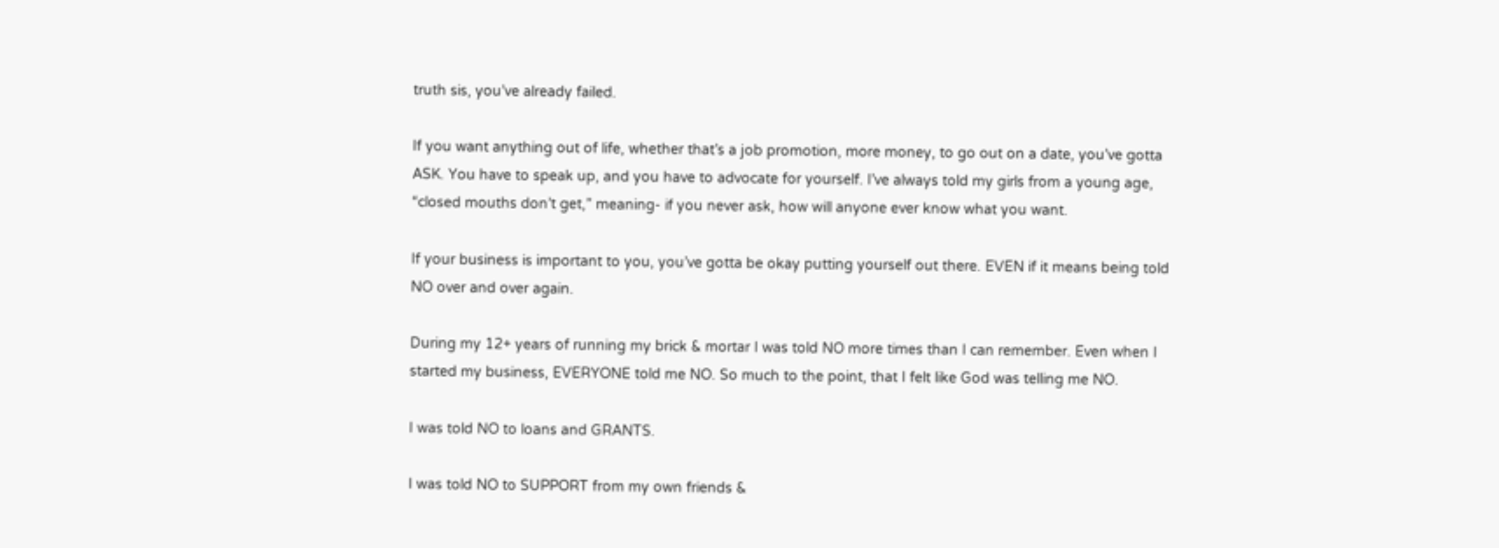truth sis, you’ve already failed.

If you want anything out of life, whether that’s a job promotion, more money, to go out on a date, you’ve gotta ASK. You have to speak up, and you have to advocate for yourself. I’ve always told my girls from a young age, “closed mouths don’t get,” meaning- if you never ask, how will anyone ever know what you want.

If your business is important to you, you’ve gotta be okay putting yourself out there. EVEN if it means being told NO over and over again.

During my 12+ years of running my brick & mortar I was told NO more times than I can remember. Even when I started my business, EVERYONE told me NO. So much to the point, that I felt like God was telling me NO.

I was told NO to loans and GRANTS.

I was told NO to SUPPORT from my own friends &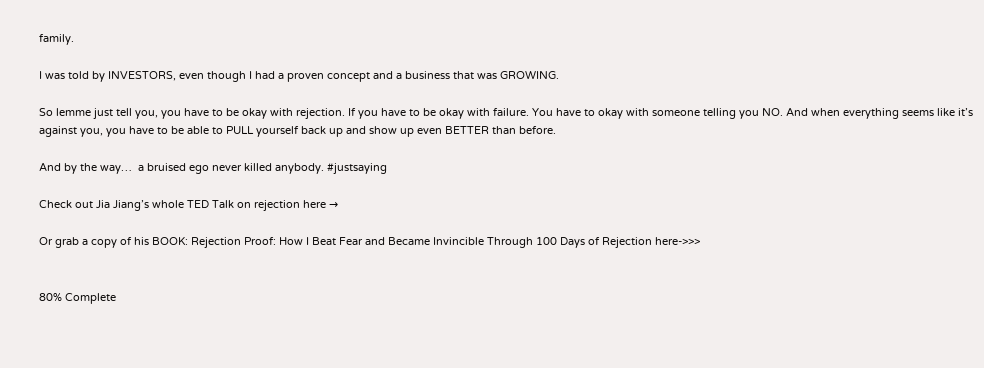family.

I was told by INVESTORS, even though I had a proven concept and a business that was GROWING.

So lemme just tell you, you have to be okay with rejection. If you have to be okay with failure. You have to okay with someone telling you NO. And when everything seems like it’s against you, you have to be able to PULL yourself back up and show up even BETTER than before.

And by the way…  a bruised ego never killed anybody. #justsaying

Check out Jia Jiang’s whole TED Talk on rejection here →

Or grab a copy of his BOOK: Rejection Proof: How I Beat Fear and Became Invincible Through 100 Days of Rejection here->>>


80% Complete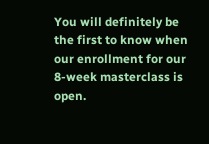You will definitely be the first to know when our enrollment for our 8-week masterclass is open.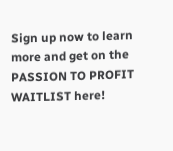Sign up now to learn more and get on the PASSION TO PROFIT WAITLIST here!